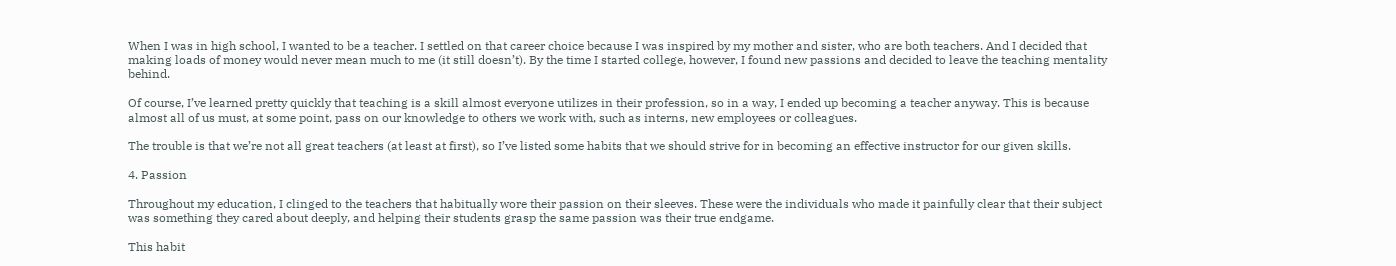When I was in high school, I wanted to be a teacher. I settled on that career choice because I was inspired by my mother and sister, who are both teachers. And I decided that making loads of money would never mean much to me (it still doesn’t). By the time I started college, however, I found new passions and decided to leave the teaching mentality behind.

Of course, I’ve learned pretty quickly that teaching is a skill almost everyone utilizes in their profession, so in a way, I ended up becoming a teacher anyway. This is because almost all of us must, at some point, pass on our knowledge to others we work with, such as interns, new employees or colleagues.

The trouble is that we’re not all great teachers (at least at first), so I’ve listed some habits that we should strive for in becoming an effective instructor for our given skills.

4. Passion

Throughout my education, I clinged to the teachers that habitually wore their passion on their sleeves. These were the individuals who made it painfully clear that their subject was something they cared about deeply, and helping their students grasp the same passion was their true endgame.

This habit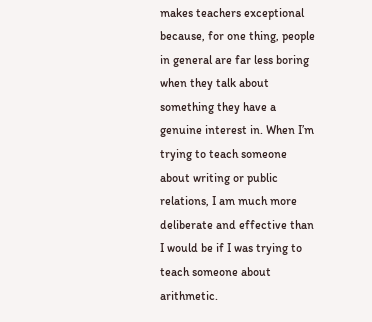makes teachers exceptional because, for one thing, people in general are far less boring when they talk about something they have a genuine interest in. When I’m trying to teach someone about writing or public relations, I am much more deliberate and effective than I would be if I was trying to teach someone about arithmetic.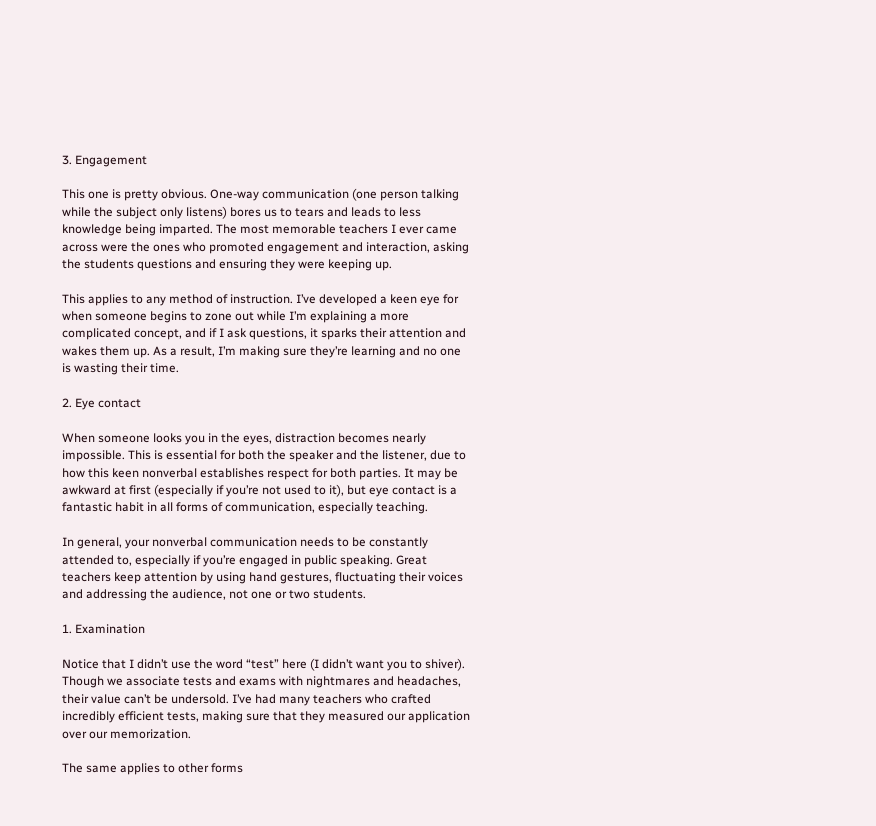3. Engagement

This one is pretty obvious. One-way communication (one person talking while the subject only listens) bores us to tears and leads to less knowledge being imparted. The most memorable teachers I ever came across were the ones who promoted engagement and interaction, asking the students questions and ensuring they were keeping up.

This applies to any method of instruction. I’ve developed a keen eye for when someone begins to zone out while I’m explaining a more complicated concept, and if I ask questions, it sparks their attention and wakes them up. As a result, I’m making sure they’re learning and no one is wasting their time.

2. Eye contact

When someone looks you in the eyes, distraction becomes nearly impossible. This is essential for both the speaker and the listener, due to how this keen nonverbal establishes respect for both parties. It may be awkward at first (especially if you’re not used to it), but eye contact is a fantastic habit in all forms of communication, especially teaching.

In general, your nonverbal communication needs to be constantly attended to, especially if you’re engaged in public speaking. Great teachers keep attention by using hand gestures, fluctuating their voices and addressing the audience, not one or two students.

1. Examination

Notice that I didn’t use the word “test” here (I didn’t want you to shiver). Though we associate tests and exams with nightmares and headaches, their value can’t be undersold. I’ve had many teachers who crafted incredibly efficient tests, making sure that they measured our application over our memorization.

The same applies to other forms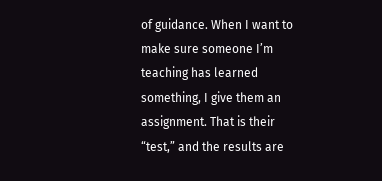of guidance. When I want to make sure someone I’m teaching has learned something, I give them an assignment. That is their “test,” and the results are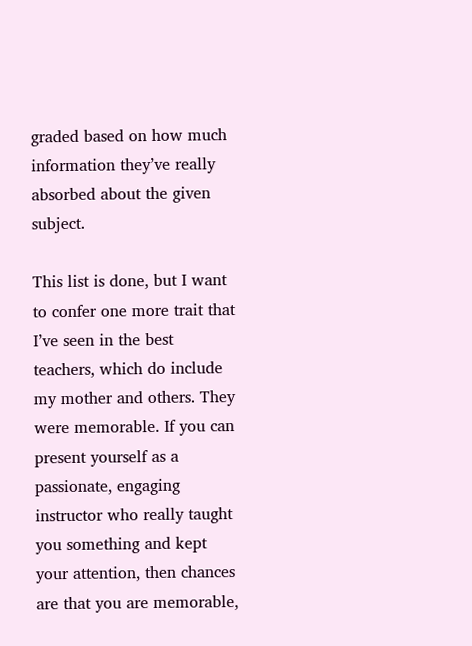graded based on how much information they’ve really absorbed about the given subject.

This list is done, but I want to confer one more trait that I’ve seen in the best teachers, which do include my mother and others. They were memorable. If you can present yourself as a passionate, engaging instructor who really taught you something and kept your attention, then chances are that you are memorable,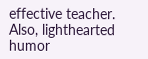effective teacher. Also, lighthearted humor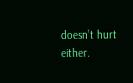doesn’t hurt either.